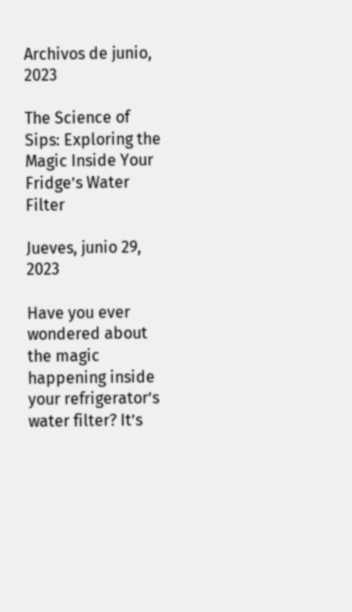Archivos de junio, 2023

The Science of Sips: Exploring the Magic Inside Your Fridge’s Water Filter

Jueves, junio 29, 2023

Have you ever wondered about the magic happening inside your refrigerator’s water filter? It’s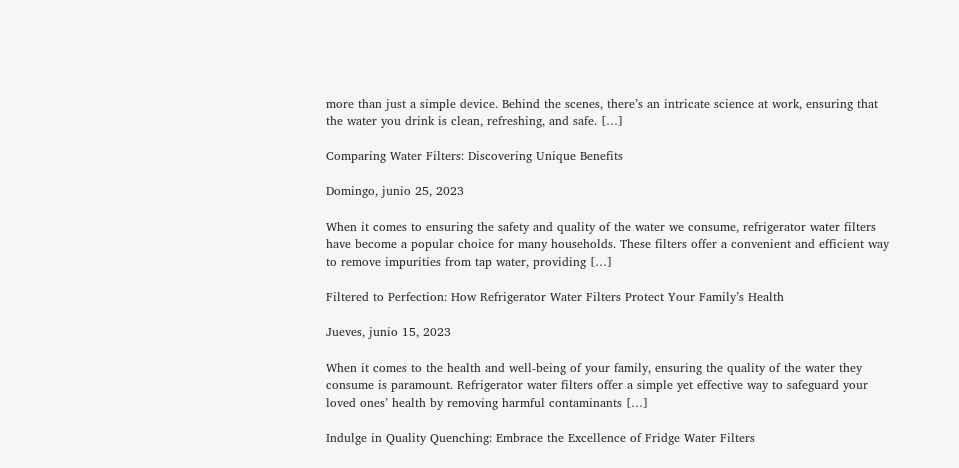more than just a simple device. Behind the scenes, there’s an intricate science at work, ensuring that the water you drink is clean, refreshing, and safe. […]

Comparing Water Filters: Discovering Unique Benefits

Domingo, junio 25, 2023

When it comes to ensuring the safety and quality of the water we consume, refrigerator water filters have become a popular choice for many households. These filters offer a convenient and efficient way to remove impurities from tap water, providing […]

Filtered to Perfection: How Refrigerator Water Filters Protect Your Family’s Health

Jueves, junio 15, 2023

When it comes to the health and well-being of your family, ensuring the quality of the water they consume is paramount. Refrigerator water filters offer a simple yet effective way to safeguard your loved ones’ health by removing harmful contaminants […]

Indulge in Quality Quenching: Embrace the Excellence of Fridge Water Filters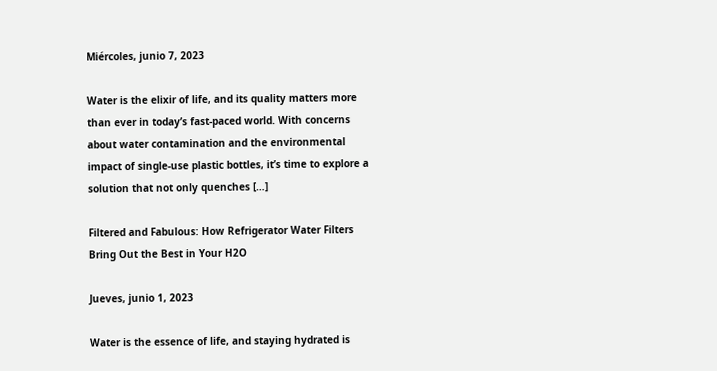Miércoles, junio 7, 2023

Water is the elixir of life, and its quality matters more than ever in today’s fast-paced world. With concerns about water contamination and the environmental impact of single-use plastic bottles, it’s time to explore a solution that not only quenches […]

Filtered and Fabulous: How Refrigerator Water Filters Bring Out the Best in Your H2O

Jueves, junio 1, 2023

Water is the essence of life, and staying hydrated is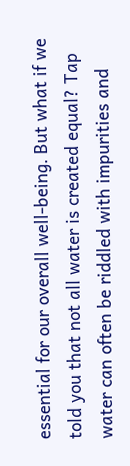essential for our overall well-being. But what if we told you that not all water is created equal? Tap water can often be riddled with impurities and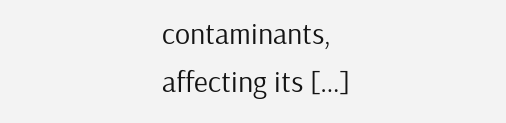contaminants, affecting its […]